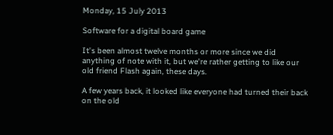Monday, 15 July 2013

Software for a digital board game

It's been almost twelve months or more since we did anything of note with it, but we're rather getting to like our old friend Flash again, these days.

A few years back, it looked like everyone had turned their back on the old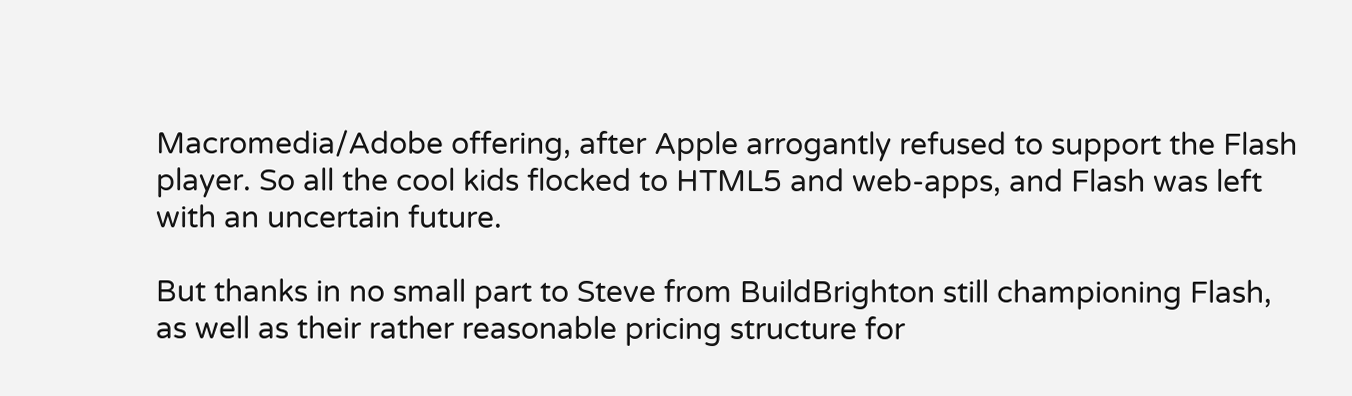Macromedia/Adobe offering, after Apple arrogantly refused to support the Flash player. So all the cool kids flocked to HTML5 and web-apps, and Flash was left with an uncertain future.

But thanks in no small part to Steve from BuildBrighton still championing Flash, as well as their rather reasonable pricing structure for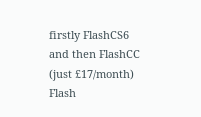firstly FlashCS6 and then FlashCC (just £17/month) Flash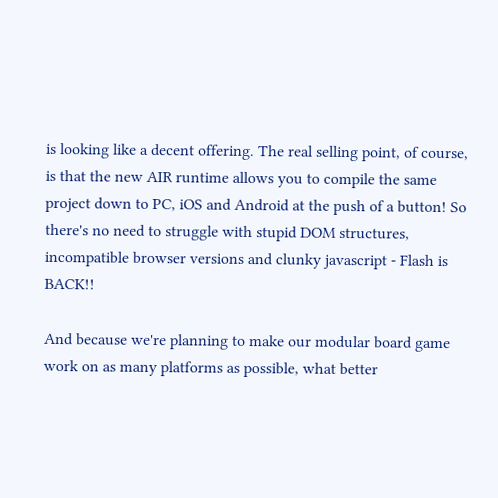is looking like a decent offering. The real selling point, of course, is that the new AIR runtime allows you to compile the same project down to PC, iOS and Android at the push of a button! So there's no need to struggle with stupid DOM structures, incompatible browser versions and clunky javascript - Flash is BACK!!

And because we're planning to make our modular board game work on as many platforms as possible, what better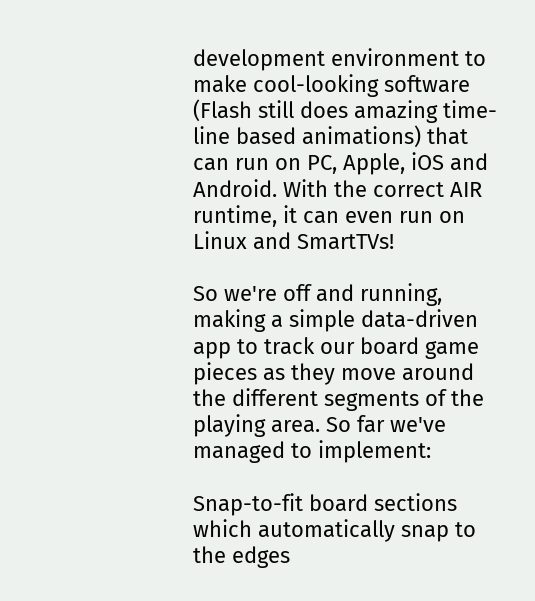development environment to make cool-looking software (Flash still does amazing time-line based animations) that can run on PC, Apple, iOS and Android. With the correct AIR runtime, it can even run on Linux and SmartTVs!

So we're off and running, making a simple data-driven app to track our board game pieces as they move around the different segments of the playing area. So far we've managed to implement:

Snap-to-fit board sections which automatically snap to the edges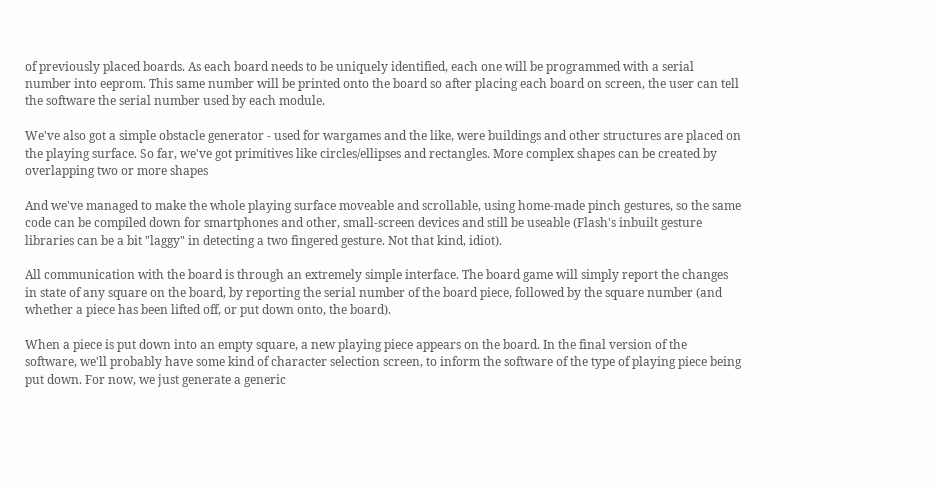of previously placed boards. As each board needs to be uniquely identified, each one will be programmed with a serial number into eeprom. This same number will be printed onto the board so after placing each board on screen, the user can tell the software the serial number used by each module.

We've also got a simple obstacle generator - used for wargames and the like, were buildings and other structures are placed on the playing surface. So far, we've got primitives like circles/ellipses and rectangles. More complex shapes can be created by overlapping two or more shapes

And we've managed to make the whole playing surface moveable and scrollable, using home-made pinch gestures, so the same code can be compiled down for smartphones and other, small-screen devices and still be useable (Flash's inbuilt gesture libraries can be a bit "laggy" in detecting a two fingered gesture. Not that kind, idiot).

All communication with the board is through an extremely simple interface. The board game will simply report the changes in state of any square on the board, by reporting the serial number of the board piece, followed by the square number (and whether a piece has been lifted off, or put down onto, the board).

When a piece is put down into an empty square, a new playing piece appears on the board. In the final version of the software, we'll probably have some kind of character selection screen, to inform the software of the type of playing piece being put down. For now, we just generate a generic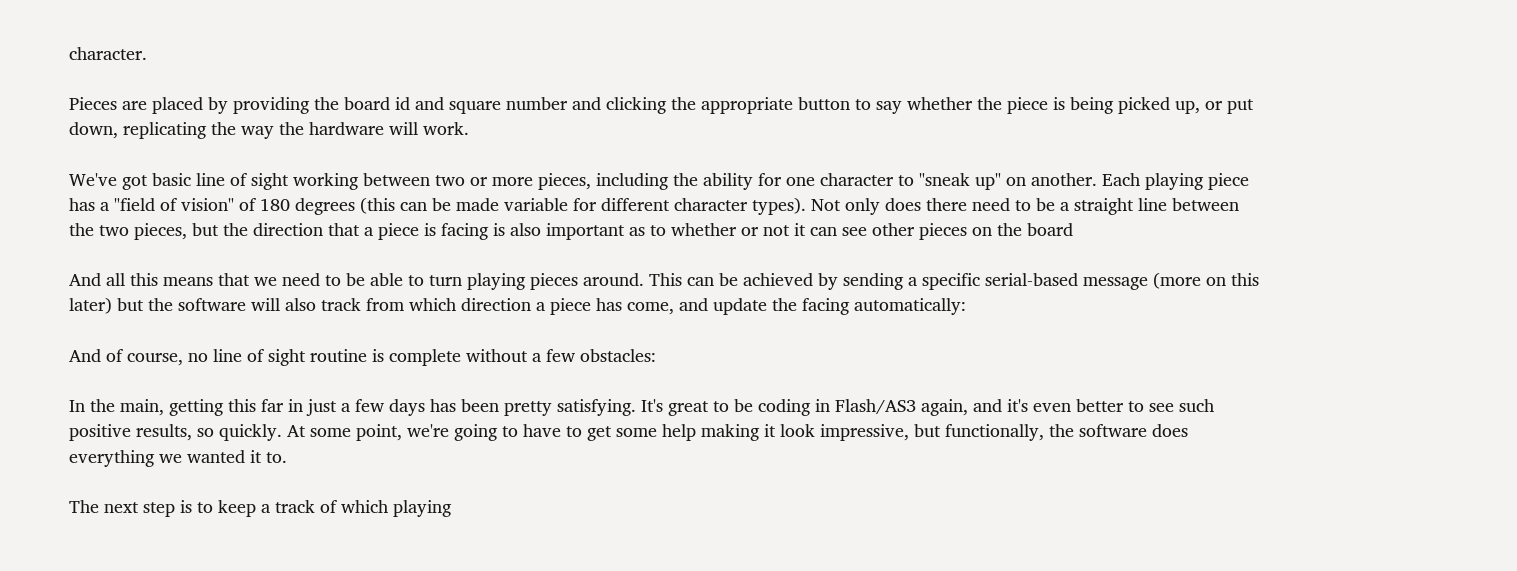character.

Pieces are placed by providing the board id and square number and clicking the appropriate button to say whether the piece is being picked up, or put down, replicating the way the hardware will work.

We've got basic line of sight working between two or more pieces, including the ability for one character to "sneak up" on another. Each playing piece has a "field of vision" of 180 degrees (this can be made variable for different character types). Not only does there need to be a straight line between the two pieces, but the direction that a piece is facing is also important as to whether or not it can see other pieces on the board

And all this means that we need to be able to turn playing pieces around. This can be achieved by sending a specific serial-based message (more on this later) but the software will also track from which direction a piece has come, and update the facing automatically:

And of course, no line of sight routine is complete without a few obstacles:

In the main, getting this far in just a few days has been pretty satisfying. It's great to be coding in Flash/AS3 again, and it's even better to see such positive results, so quickly. At some point, we're going to have to get some help making it look impressive, but functionally, the software does everything we wanted it to.

The next step is to keep a track of which playing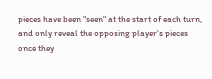pieces have been "seen" at the start of each turn, and only reveal the opposing player's pieces once they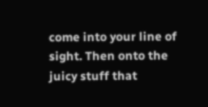come into your line of sight. Then onto the juicy stuff that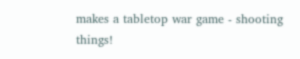makes a tabletop war game - shooting things!